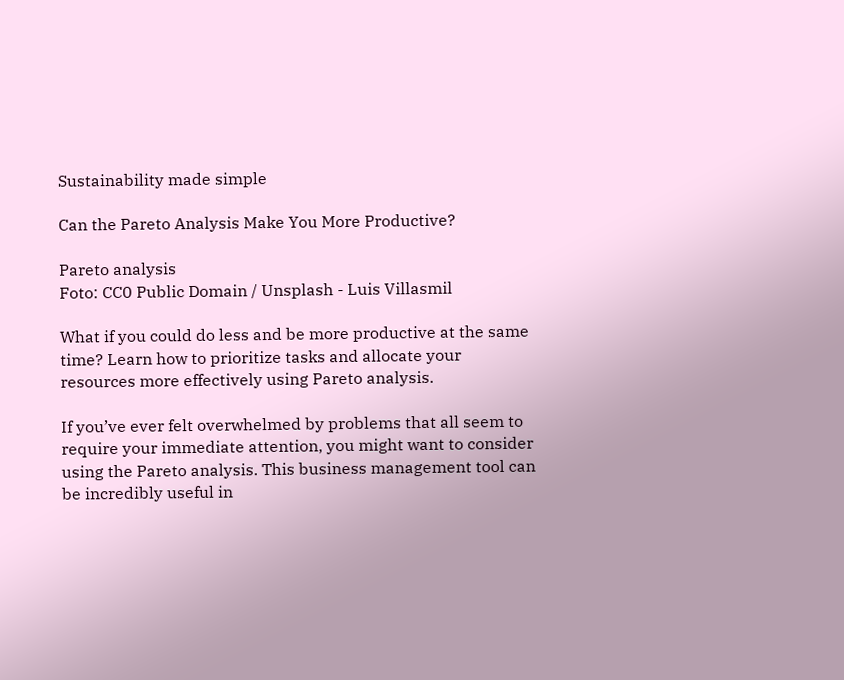Sustainability made simple

Can the Pareto Analysis Make You More Productive?

Pareto analysis
Foto: CC0 Public Domain / Unsplash - Luis Villasmil

What if you could do less and be more productive at the same time? Learn how to prioritize tasks and allocate your resources more effectively using Pareto analysis.

If you’ve ever felt overwhelmed by problems that all seem to require your immediate attention, you might want to consider using the Pareto analysis. This business management tool can be incredibly useful in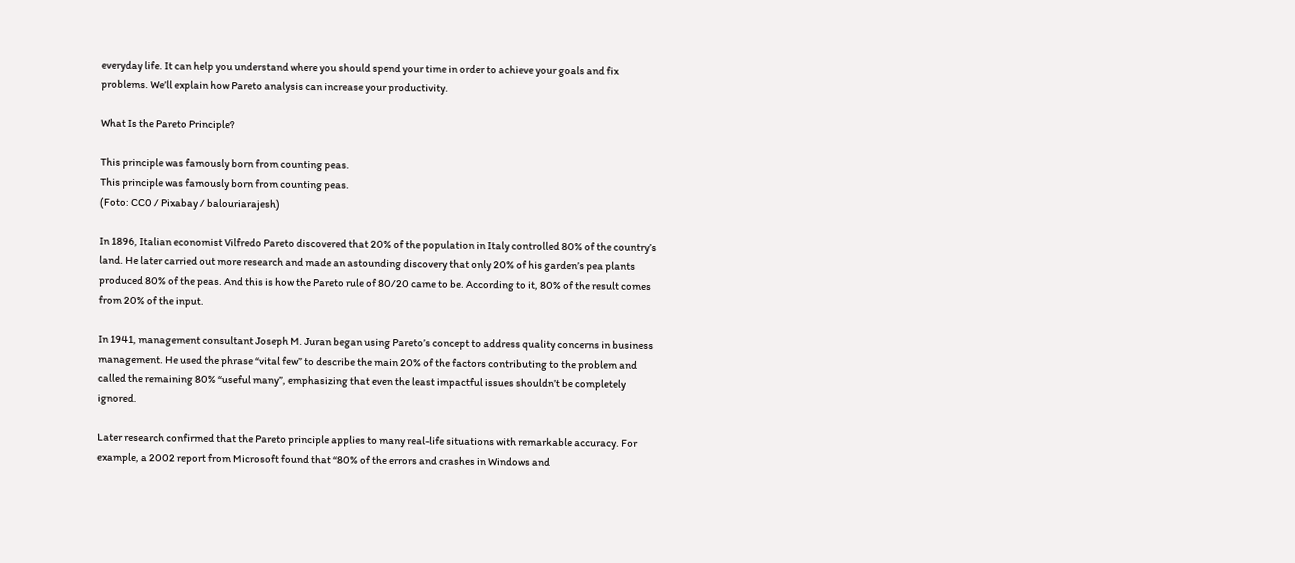everyday life. It can help you understand where you should spend your time in order to achieve your goals and fix problems. We’ll explain how Pareto analysis can increase your productivity.

What Is the Pareto Principle?

This principle was famously born from counting peas.
This principle was famously born from counting peas.
(Foto: CC0 / Pixabay / balouriarajesh)

In 1896, Italian economist Vilfredo Pareto discovered that 20% of the population in Italy controlled 80% of the country’s land. He later carried out more research and made an astounding discovery that only 20% of his garden’s pea plants produced 80% of the peas. And this is how the Pareto rule of 80/20 came to be. According to it, 80% of the result comes from 20% of the input.

In 1941, management consultant Joseph M. Juran began using Pareto’s concept to address quality concerns in business management. He used the phrase “vital few” to describe the main 20% of the factors contributing to the problem and called the remaining 80% “useful many”, emphasizing that even the least impactful issues shouldn’t be completely ignored.

Later research confirmed that the Pareto principle applies to many real-life situations with remarkable accuracy. For example, a 2002 report from Microsoft found that “80% of the errors and crashes in Windows and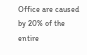Office are caused by 20% of the entire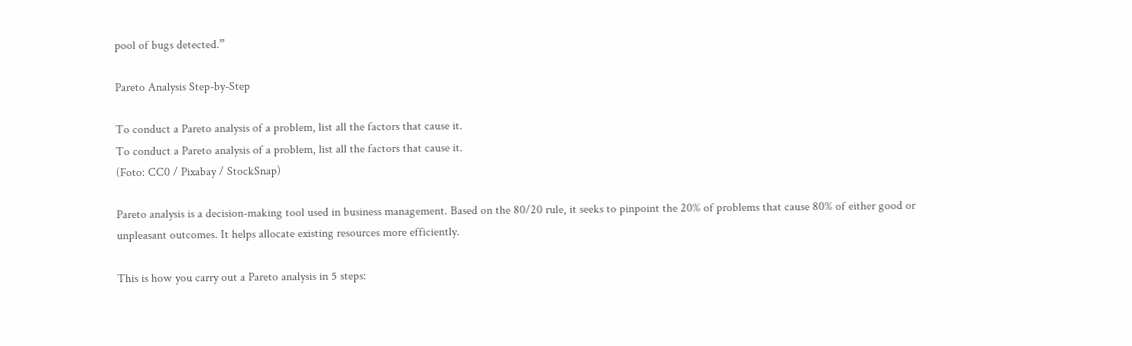pool of bugs detected.”

Pareto Analysis Step-by-Step

To conduct a Pareto analysis of a problem, list all the factors that cause it.
To conduct a Pareto analysis of a problem, list all the factors that cause it.
(Foto: CC0 / Pixabay / StockSnap)

Pareto analysis is a decision-making tool used in business management. Based on the 80/20 rule, it seeks to pinpoint the 20% of problems that cause 80% of either good or unpleasant outcomes. It helps allocate existing resources more efficiently.

This is how you carry out a Pareto analysis in 5 steps: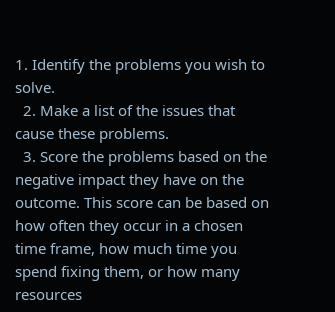1. Identify the problems you wish to solve.
  2. Make a list of the issues that cause these problems.
  3. Score the problems based on the negative impact they have on the outcome. This score can be based on how often they occur in a chosen time frame, how much time you spend fixing them, or how many resources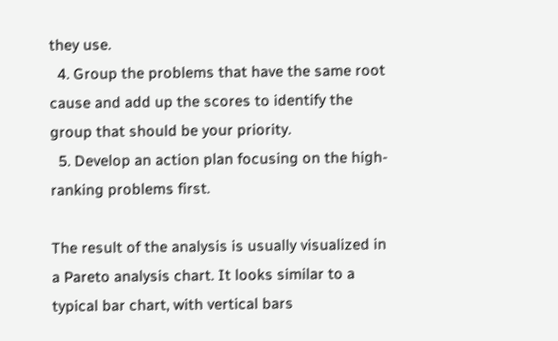they use.
  4. Group the problems that have the same root cause and add up the scores to identify the group that should be your priority.
  5. Develop an action plan focusing on the high-ranking problems first.

The result of the analysis is usually visualized in a Pareto analysis chart. It looks similar to a typical bar chart, with vertical bars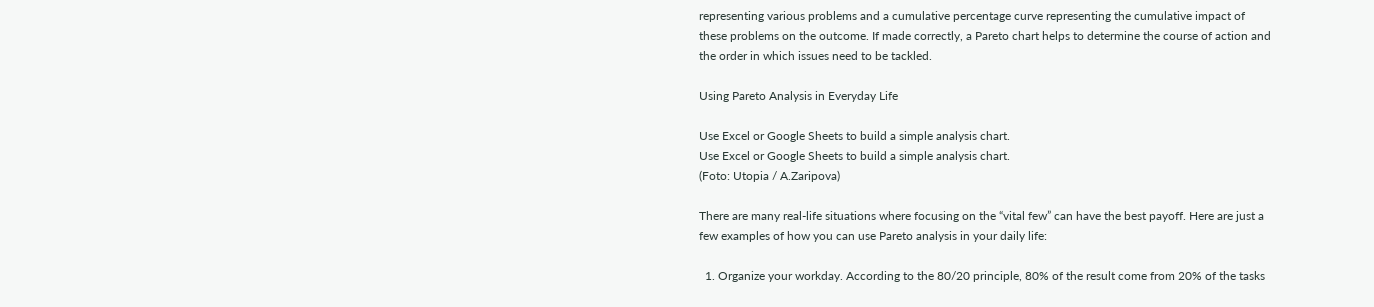representing various problems and a cumulative percentage curve representing the cumulative impact of these problems on the outcome. If made correctly, a Pareto chart helps to determine the course of action and the order in which issues need to be tackled.

Using Pareto Analysis in Everyday Life

Use Excel or Google Sheets to build a simple analysis chart.
Use Excel or Google Sheets to build a simple analysis chart.
(Foto: Utopia / A.Zaripova)

There are many real-life situations where focusing on the “vital few” can have the best payoff. Here are just a few examples of how you can use Pareto analysis in your daily life:

  1. Organize your workday. According to the 80/20 principle, 80% of the result come from 20% of the tasks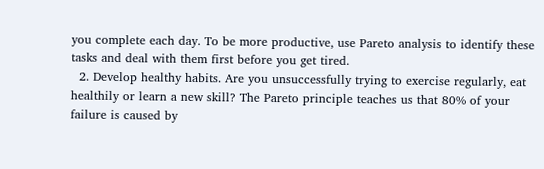you complete each day. To be more productive, use Pareto analysis to identify these tasks and deal with them first before you get tired.
  2. Develop healthy habits. Are you unsuccessfully trying to exercise regularly, eat healthily or learn a new skill? The Pareto principle teaches us that 80% of your failure is caused by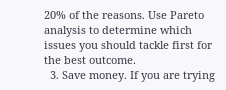20% of the reasons. Use Pareto analysis to determine which issues you should tackle first for the best outcome.
  3. Save money. If you are trying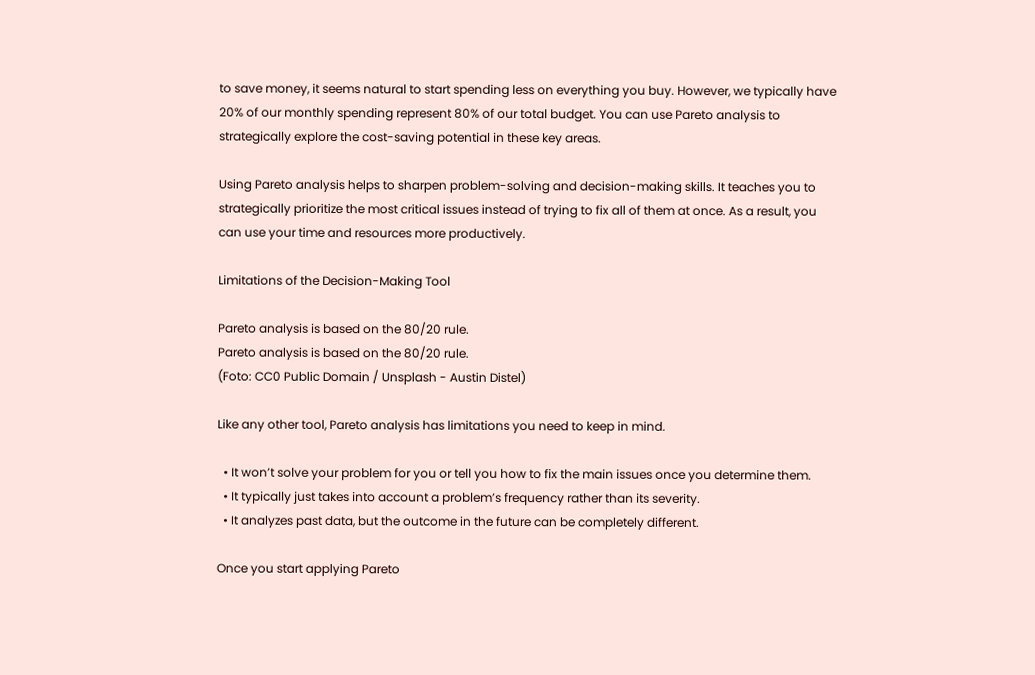to save money, it seems natural to start spending less on everything you buy. However, we typically have 20% of our monthly spending represent 80% of our total budget. You can use Pareto analysis to strategically explore the cost-saving potential in these key areas.

Using Pareto analysis helps to sharpen problem-solving and decision-making skills. It teaches you to strategically prioritize the most critical issues instead of trying to fix all of them at once. As a result, you can use your time and resources more productively.

Limitations of the Decision-Making Tool

Pareto analysis is based on the 80/20 rule.
Pareto analysis is based on the 80/20 rule.
(Foto: CC0 Public Domain / Unsplash - Austin Distel)

Like any other tool, Pareto analysis has limitations you need to keep in mind.

  • It won’t solve your problem for you or tell you how to fix the main issues once you determine them.
  • It typically just takes into account a problem’s frequency rather than its severity.
  • It analyzes past data, but the outcome in the future can be completely different.

Once you start applying Pareto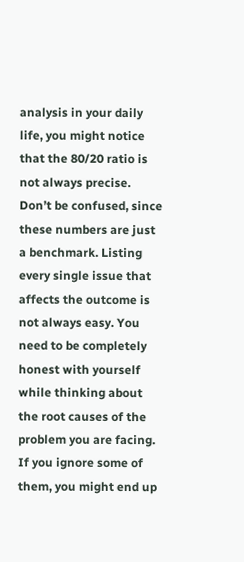analysis in your daily life, you might notice that the 80/20 ratio is not always precise. Don’t be confused, since these numbers are just a benchmark. Listing every single issue that affects the outcome is not always easy. You need to be completely honest with yourself while thinking about the root causes of the problem you are facing. If you ignore some of them, you might end up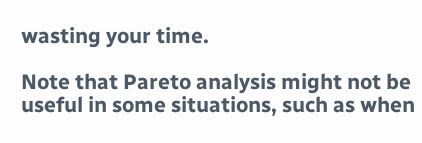wasting your time.

Note that Pareto analysis might not be useful in some situations, such as when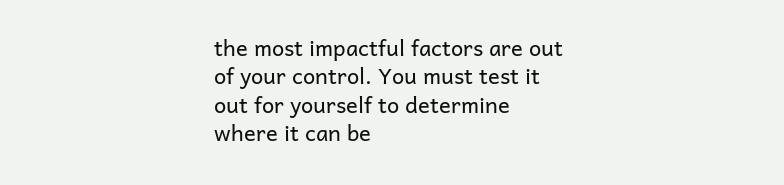the most impactful factors are out of your control. You must test it out for yourself to determine where it can be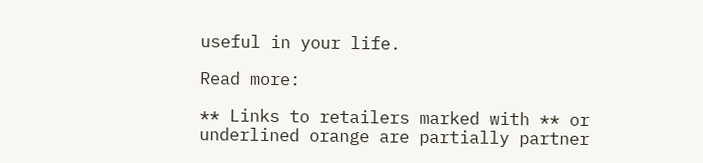useful in your life.

Read more:

** Links to retailers marked with ** or underlined orange are partially partner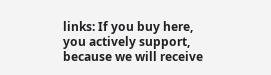links: If you buy here, you actively support, because we will receive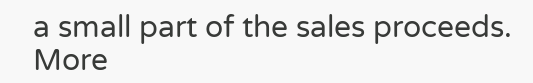a small part of the sales proceeds. More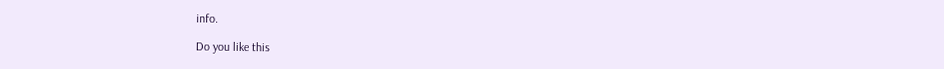info.

Do you like this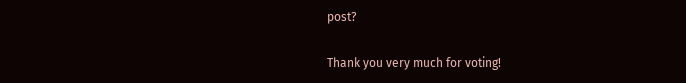post?

Thank you very much for voting!